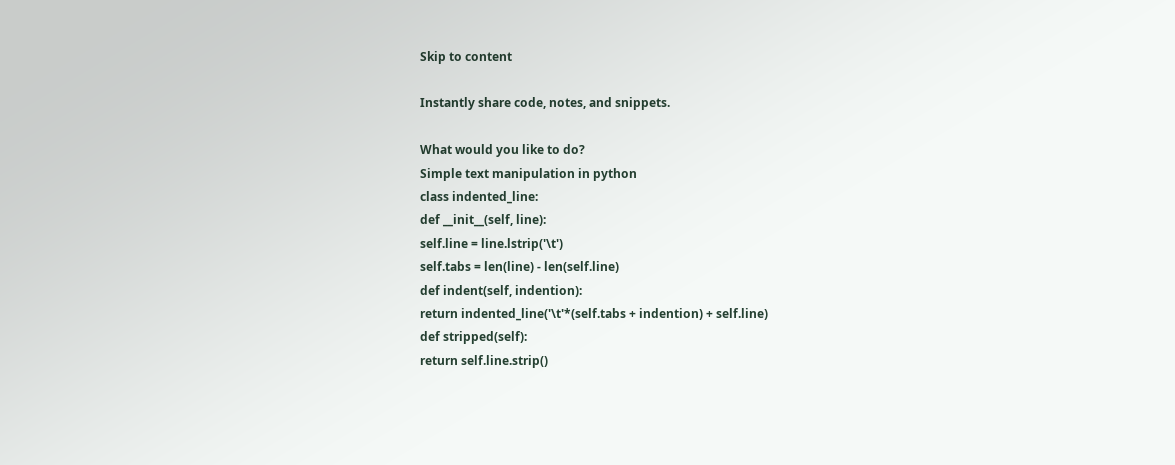Skip to content

Instantly share code, notes, and snippets.

What would you like to do?
Simple text manipulation in python
class indented_line:
def __init__(self, line):
self.line = line.lstrip('\t')
self.tabs = len(line) - len(self.line)
def indent(self, indention):
return indented_line('\t'*(self.tabs + indention) + self.line)
def stripped(self):
return self.line.strip()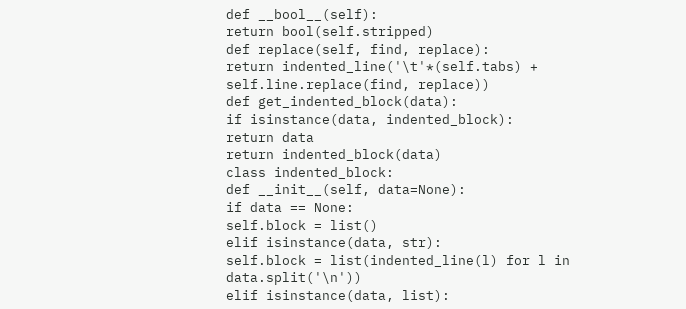def __bool__(self):
return bool(self.stripped)
def replace(self, find, replace):
return indented_line('\t'*(self.tabs) + self.line.replace(find, replace))
def get_indented_block(data):
if isinstance(data, indented_block):
return data
return indented_block(data)
class indented_block:
def __init__(self, data=None):
if data == None:
self.block = list()
elif isinstance(data, str):
self.block = list(indented_line(l) for l in data.split('\n'))
elif isinstance(data, list):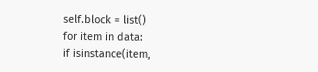self.block = list()
for item in data:
if isinstance(item,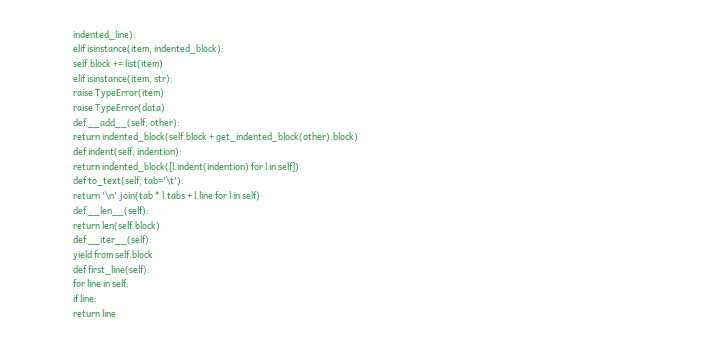indented_line):
elif isinstance(item, indented_block):
self.block += list(item)
elif isinstance(item, str):
raise TypeError(item)
raise TypeError(data)
def __add__(self, other):
return indented_block(self.block + get_indented_block(other).block)
def indent(self, indention):
return indented_block([l.indent(indention) for l in self])
def to_text(self, tab='\t'):
return '\n'.join(tab * l.tabs + l.line for l in self)
def __len__(self):
return len(self.block)
def __iter__(self):
yield from self.block
def first_line(self):
for line in self:
if line:
return line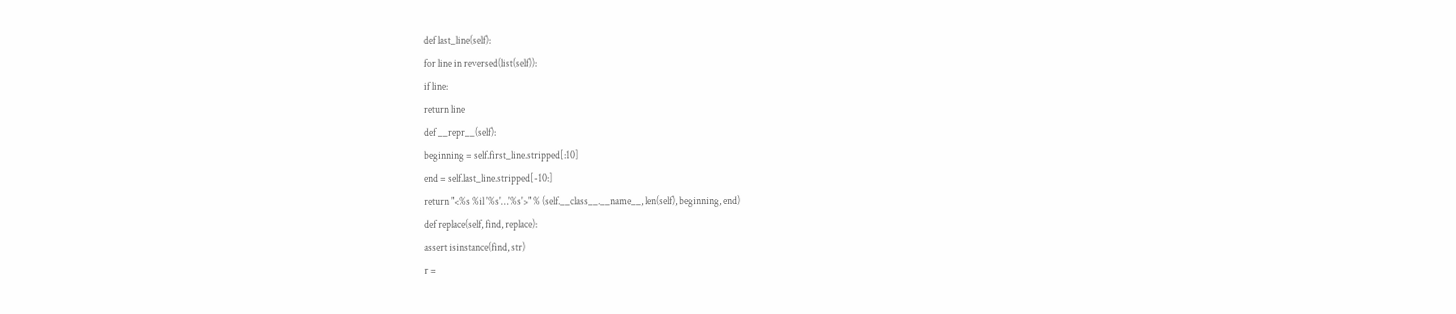def last_line(self):
for line in reversed(list(self)):
if line:
return line
def __repr__(self):
beginning = self.first_line.stripped[:10]
end = self.last_line.stripped[-10:]
return "<%s %il '%s'…'%s'>" % (self.__class__.__name__, len(self), beginning, end)
def replace(self, find, replace):
assert isinstance(find, str)
r =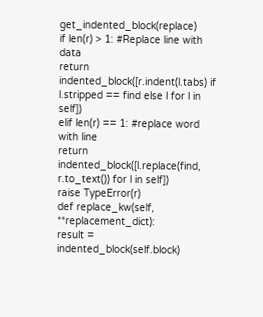get_indented_block(replace)
if len(r) > 1: #Replace line with data
return indented_block([r.indent(l.tabs) if l.stripped == find else l for l in self])
elif len(r) == 1: #replace word with line
return indented_block([l.replace(find, r.to_text()) for l in self])
raise TypeError(r)
def replace_kw(self, **replacement_dict):
result = indented_block(self.block)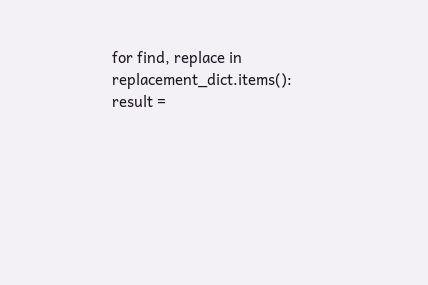for find, replace in replacement_dict.items():
result =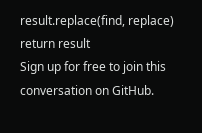result.replace(find, replace)
return result
Sign up for free to join this conversation on GitHub.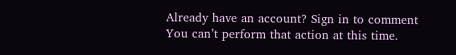Already have an account? Sign in to comment
You can’t perform that action at this time.